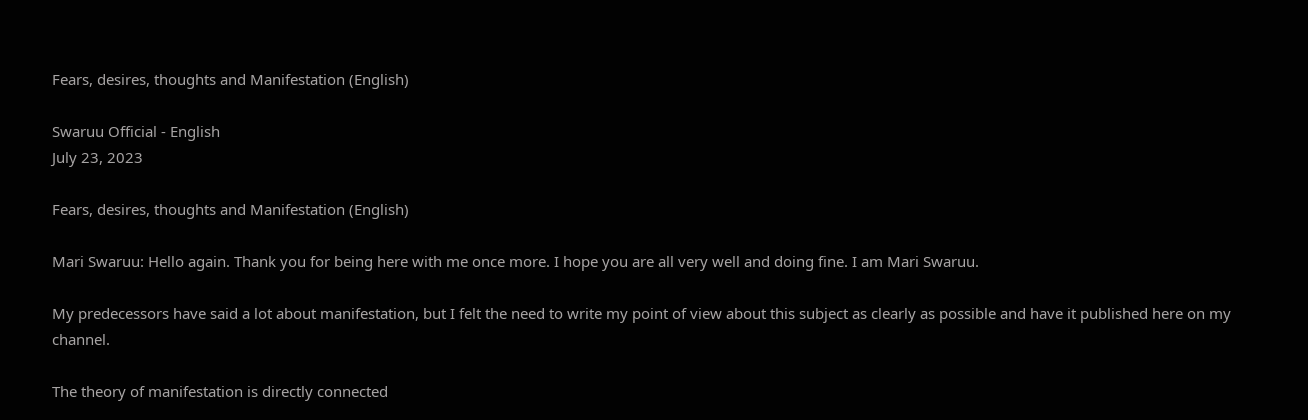Fears, desires, thoughts and Manifestation (English)

Swaruu Official - English
July 23, 2023

Fears, desires, thoughts and Manifestation (English)

Mari Swaruu: Hello again. Thank you for being here with me once more. I hope you are all very well and doing fine. I am Mari Swaruu.

My predecessors have said a lot about manifestation, but I felt the need to write my point of view about this subject as clearly as possible and have it published here on my channel.

The theory of manifestation is directly connected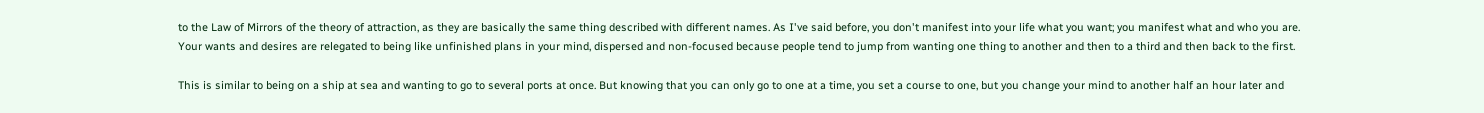to the Law of Mirrors of the theory of attraction, as they are basically the same thing described with different names. As I've said before, you don't manifest into your life what you want; you manifest what and who you are. Your wants and desires are relegated to being like unfinished plans in your mind, dispersed and non-focused because people tend to jump from wanting one thing to another and then to a third and then back to the first.

This is similar to being on a ship at sea and wanting to go to several ports at once. But knowing that you can only go to one at a time, you set a course to one, but you change your mind to another half an hour later and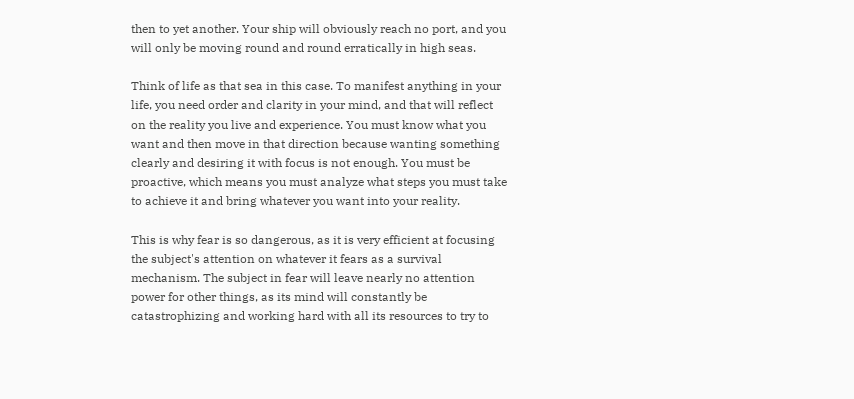then to yet another. Your ship will obviously reach no port, and you will only be moving round and round erratically in high seas.

Think of life as that sea in this case. To manifest anything in your life, you need order and clarity in your mind, and that will reflect on the reality you live and experience. You must know what you want and then move in that direction because wanting something clearly and desiring it with focus is not enough. You must be proactive, which means you must analyze what steps you must take to achieve it and bring whatever you want into your reality.

This is why fear is so dangerous, as it is very efficient at focusing the subject's attention on whatever it fears as a survival mechanism. The subject in fear will leave nearly no attention power for other things, as its mind will constantly be catastrophizing and working hard with all its resources to try to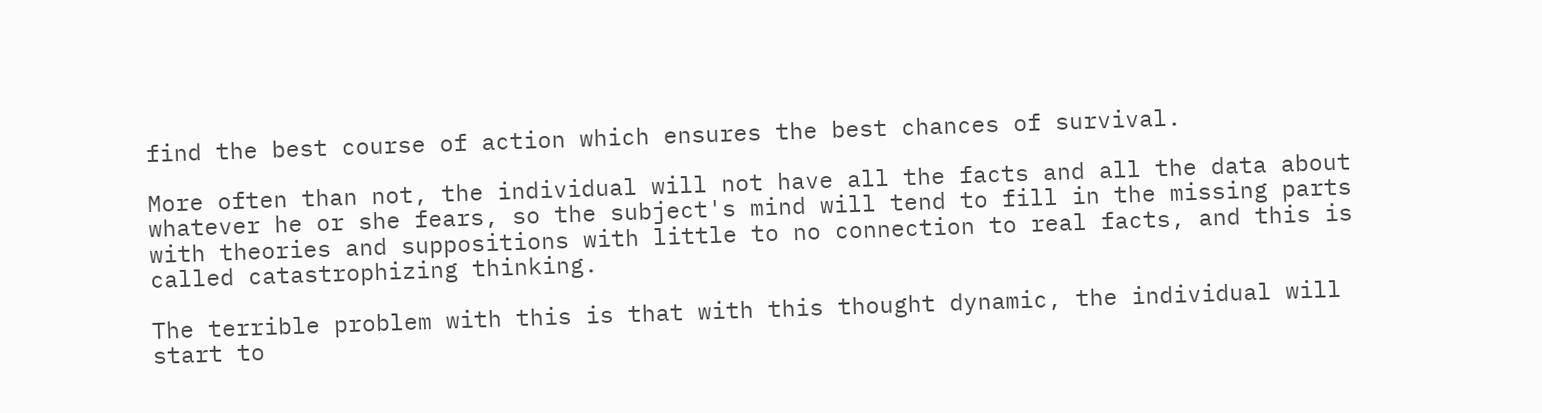find the best course of action which ensures the best chances of survival.

More often than not, the individual will not have all the facts and all the data about whatever he or she fears, so the subject's mind will tend to fill in the missing parts with theories and suppositions with little to no connection to real facts, and this is called catastrophizing thinking.

The terrible problem with this is that with this thought dynamic, the individual will start to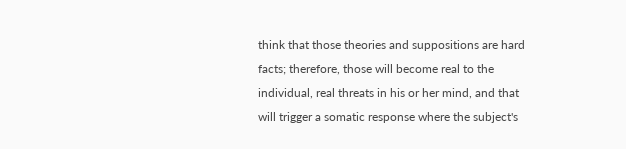think that those theories and suppositions are hard facts; therefore, those will become real to the individual, real threats in his or her mind, and that will trigger a somatic response where the subject's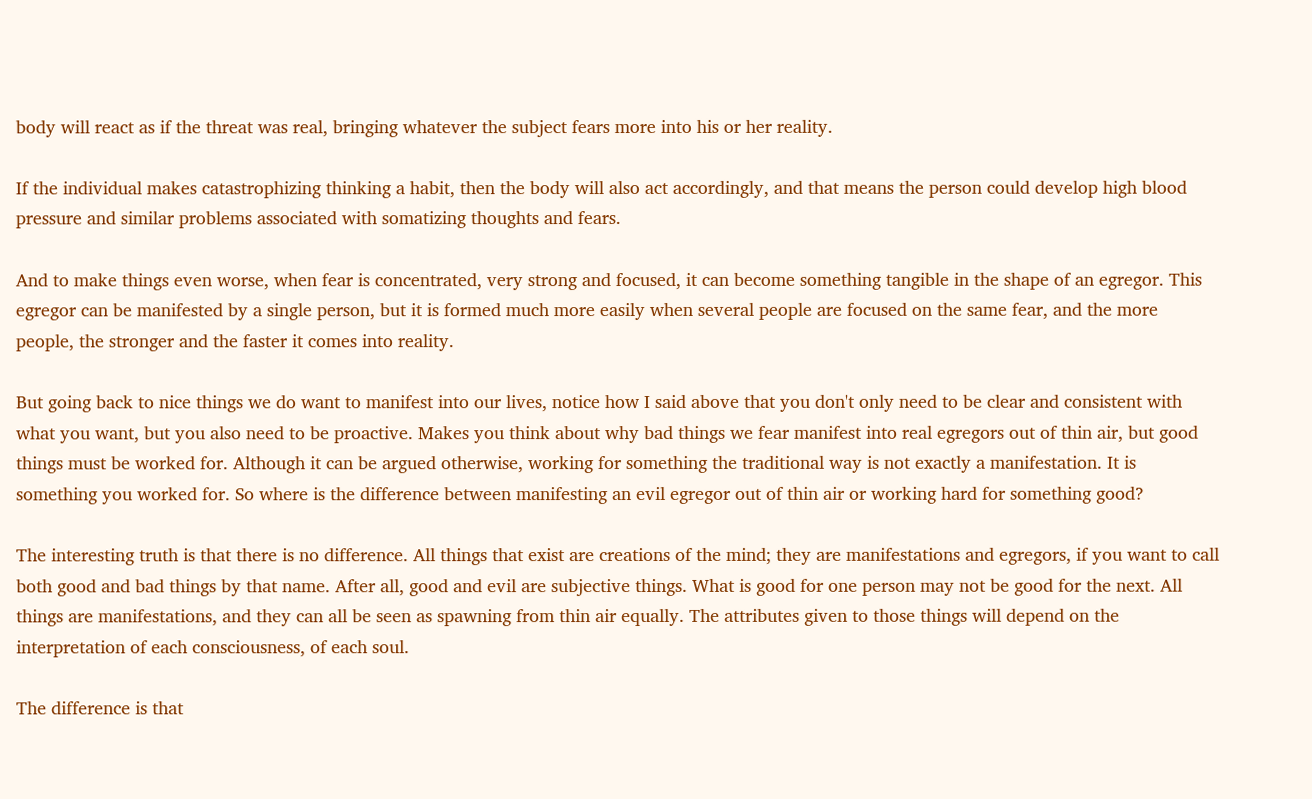body will react as if the threat was real, bringing whatever the subject fears more into his or her reality.

If the individual makes catastrophizing thinking a habit, then the body will also act accordingly, and that means the person could develop high blood pressure and similar problems associated with somatizing thoughts and fears.

And to make things even worse, when fear is concentrated, very strong and focused, it can become something tangible in the shape of an egregor. This egregor can be manifested by a single person, but it is formed much more easily when several people are focused on the same fear, and the more people, the stronger and the faster it comes into reality.

But going back to nice things we do want to manifest into our lives, notice how I said above that you don't only need to be clear and consistent with what you want, but you also need to be proactive. Makes you think about why bad things we fear manifest into real egregors out of thin air, but good things must be worked for. Although it can be argued otherwise, working for something the traditional way is not exactly a manifestation. It is something you worked for. So where is the difference between manifesting an evil egregor out of thin air or working hard for something good?

The interesting truth is that there is no difference. All things that exist are creations of the mind; they are manifestations and egregors, if you want to call both good and bad things by that name. After all, good and evil are subjective things. What is good for one person may not be good for the next. All things are manifestations, and they can all be seen as spawning from thin air equally. The attributes given to those things will depend on the interpretation of each consciousness, of each soul.

The difference is that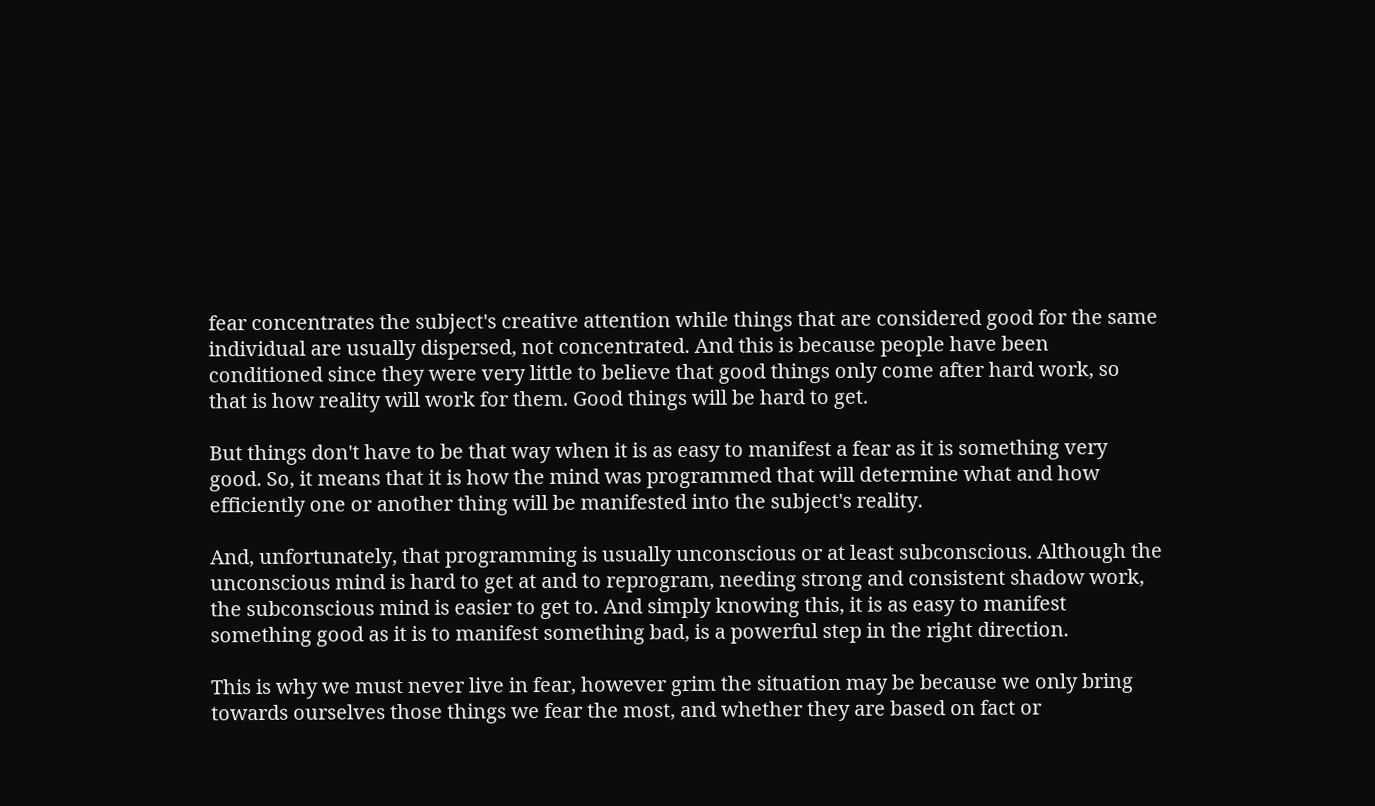fear concentrates the subject's creative attention while things that are considered good for the same individual are usually dispersed, not concentrated. And this is because people have been conditioned since they were very little to believe that good things only come after hard work, so that is how reality will work for them. Good things will be hard to get.

But things don't have to be that way when it is as easy to manifest a fear as it is something very good. So, it means that it is how the mind was programmed that will determine what and how efficiently one or another thing will be manifested into the subject's reality.

And, unfortunately, that programming is usually unconscious or at least subconscious. Although the unconscious mind is hard to get at and to reprogram, needing strong and consistent shadow work, the subconscious mind is easier to get to. And simply knowing this, it is as easy to manifest something good as it is to manifest something bad, is a powerful step in the right direction.

This is why we must never live in fear, however grim the situation may be because we only bring towards ourselves those things we fear the most, and whether they are based on fact or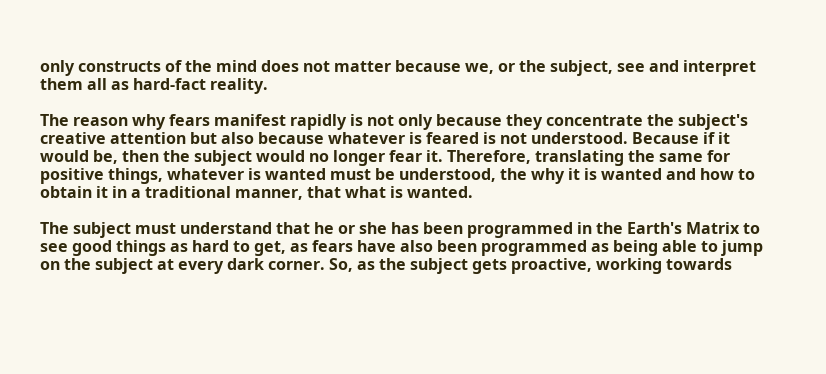only constructs of the mind does not matter because we, or the subject, see and interpret them all as hard-fact reality.

The reason why fears manifest rapidly is not only because they concentrate the subject's creative attention but also because whatever is feared is not understood. Because if it would be, then the subject would no longer fear it. Therefore, translating the same for positive things, whatever is wanted must be understood, the why it is wanted and how to obtain it in a traditional manner, that what is wanted.

The subject must understand that he or she has been programmed in the Earth's Matrix to see good things as hard to get, as fears have also been programmed as being able to jump on the subject at every dark corner. So, as the subject gets proactive, working towards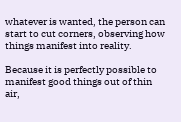whatever is wanted, the person can start to cut corners, observing how things manifest into reality.

Because it is perfectly possible to manifest good things out of thin air,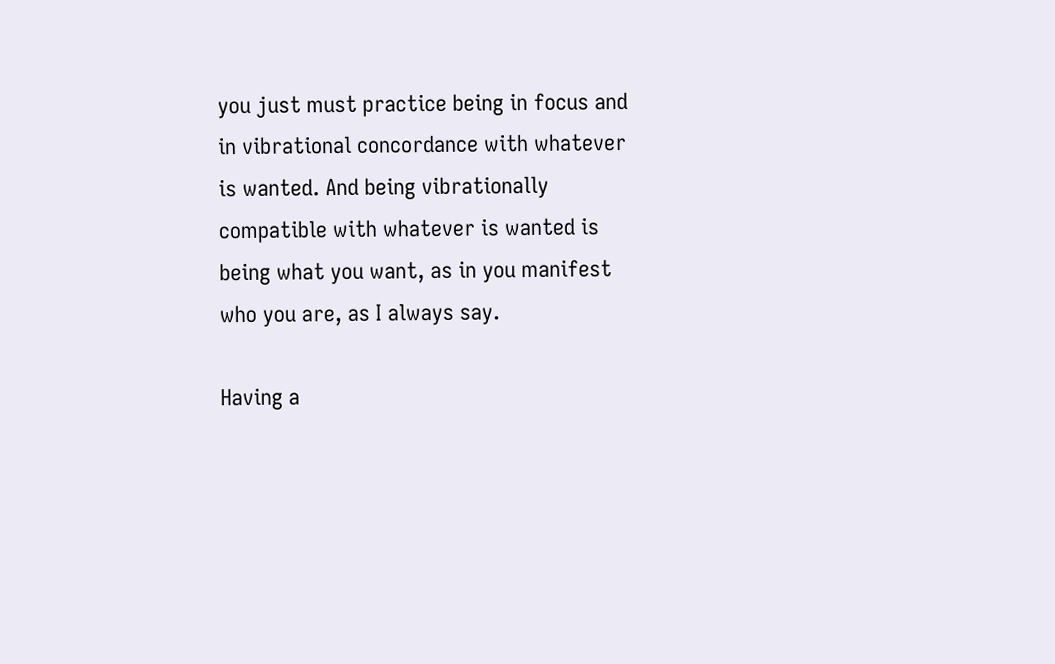you just must practice being in focus and in vibrational concordance with whatever is wanted. And being vibrationally compatible with whatever is wanted is being what you want, as in you manifest who you are, as I always say.

Having a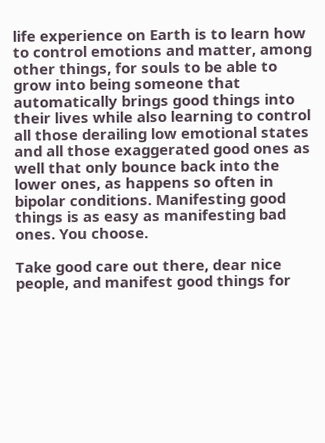life experience on Earth is to learn how to control emotions and matter, among other things, for souls to be able to grow into being someone that automatically brings good things into their lives while also learning to control all those derailing low emotional states and all those exaggerated good ones as well that only bounce back into the lower ones, as happens so often in bipolar conditions. Manifesting good things is as easy as manifesting bad ones. You choose.

Take good care out there, dear nice people, and manifest good things for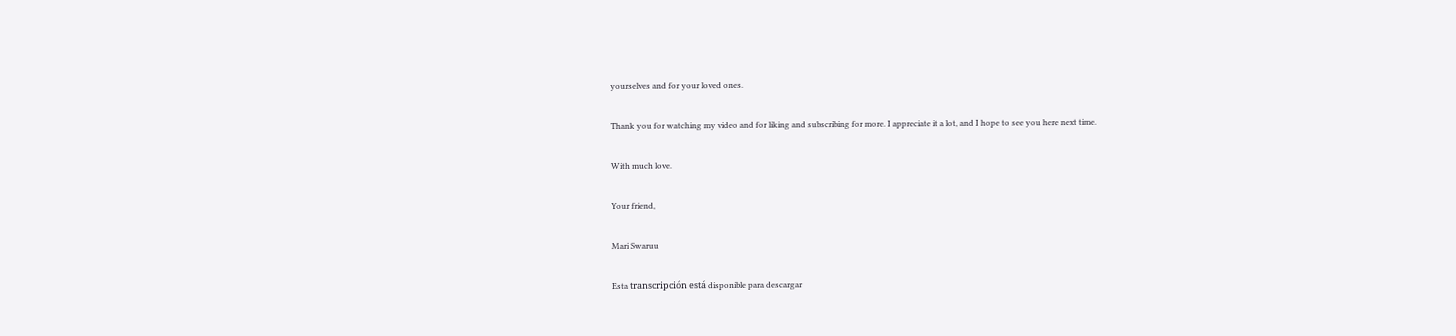yourselves and for your loved ones.

Thank you for watching my video and for liking and subscribing for more. I appreciate it a lot, and I hope to see you here next time.

With much love.

Your friend,

Mari Swaruu

Esta transcripción está disponible para descargar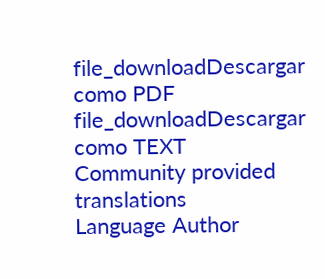file_downloadDescargar como PDF file_downloadDescargar como TEXT
Community provided translations
Language Author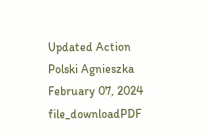Updated Action
Polski Agnieszka February 07, 2024 file_downloadPDF